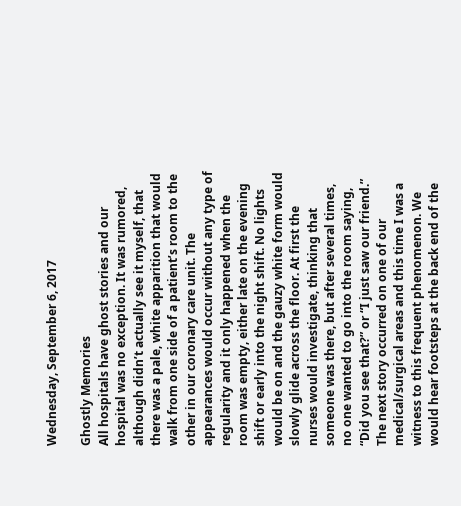Wednesday, September 6, 2017

Ghostly Memories
All hospitals have ghost stories and our hospital was no exception. It was rumored, although didn’t actually see it myself, that there was a pale, white apparition that would walk from one side of a patient’s room to the other in our coronary care unit. The appearances would occur without any type of regularity and it only happened when the room was empty, either late on the evening shift or early into the night shift. No lights would be on and the gauzy white form would slowly glide across the floor. At first the nurses would investigate, thinking that someone was there, but after several times, no one wanted to go into the room saying, “Did you see that?” or “I just saw our friend.”
The next story occurred on one of our medical/surgical areas and this time I was a witness to this frequent phenomenon. We would hear footsteps at the back end of the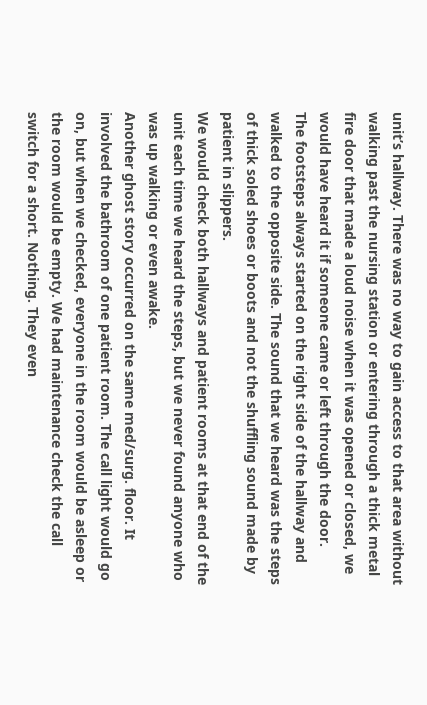unit’s hallway. There was no way to gain access to that area without walking past the nursing station or entering through a thick metal fire door that made a loud noise when it was opened or closed, we would have heard it if someone came or left through the door.
The footsteps always started on the right side of the hallway and walked to the opposite side. The sound that we heard was the steps of thick soled shoes or boots and not the shuffling sound made by patient in slippers.
We would check both hallways and patient rooms at that end of the unit each time we heard the steps, but we never found anyone who was up walking or even awake.
Another ghost story occurred on the same med/surg. floor. It involved the bathroom of one patient room. The call light would go on, but when we checked, everyone in the room would be asleep or the room would be empty. We had maintenance check the call switch for a short. Nothing. They even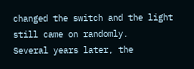changed the switch and the light still came on randomly.
Several years later, the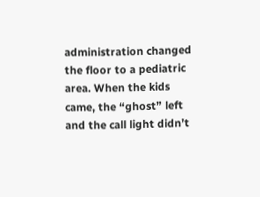administration changed the floor to a pediatric area. When the kids came, the “ghost” left and the call light didn’t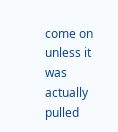come on unless it was actually pulled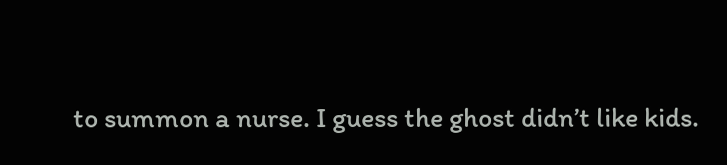to summon a nurse. I guess the ghost didn’t like kids.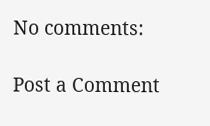No comments:

Post a Comment